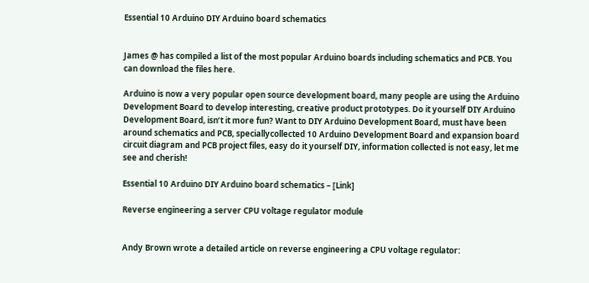Essential 10 Arduino DIY Arduino board schematics


James @ has compiled a list of the most popular Arduino boards including schematics and PCB. You can download the files here.

Arduino is now a very popular open source development board, many people are using the Arduino Development Board to develop interesting, creative product prototypes. Do it yourself DIY Arduino Development Board, isn’t it more fun? Want to DIY Arduino Development Board, must have been around schematics and PCB, speciallycollected 10 Arduino Development Board and expansion board circuit diagram and PCB project files, easy do it yourself DIY, information collected is not easy, let me see and cherish!

Essential 10 Arduino DIY Arduino board schematics – [Link]

Reverse engineering a server CPU voltage regulator module


Andy Brown wrote a detailed article on reverse engineering a CPU voltage regulator: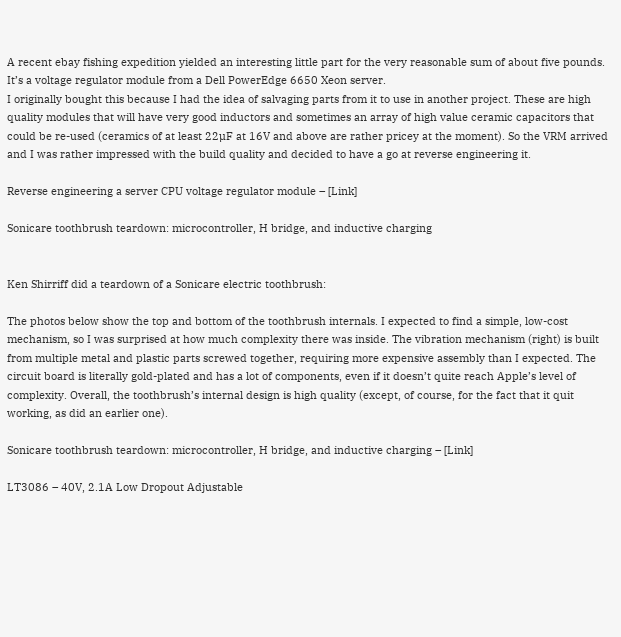A recent ebay fishing expedition yielded an interesting little part for the very reasonable sum of about five pounds. It’s a voltage regulator module from a Dell PowerEdge 6650 Xeon server.
I originally bought this because I had the idea of salvaging parts from it to use in another project. These are high quality modules that will have very good inductors and sometimes an array of high value ceramic capacitors that could be re-used (ceramics of at least 22µF at 16V and above are rather pricey at the moment). So the VRM arrived and I was rather impressed with the build quality and decided to have a go at reverse engineering it.

Reverse engineering a server CPU voltage regulator module – [Link]

Sonicare toothbrush teardown: microcontroller, H bridge, and inductive charging


Ken Shirriff did a teardown of a Sonicare electric toothbrush:

The photos below show the top and bottom of the toothbrush internals. I expected to find a simple, low-cost mechanism, so I was surprised at how much complexity there was inside. The vibration mechanism (right) is built from multiple metal and plastic parts screwed together, requiring more expensive assembly than I expected. The circuit board is literally gold-plated and has a lot of components, even if it doesn’t quite reach Apple’s level of complexity. Overall, the toothbrush’s internal design is high quality (except, of course, for the fact that it quit working, as did an earlier one).

Sonicare toothbrush teardown: microcontroller, H bridge, and inductive charging – [Link]

LT3086 – 40V, 2.1A Low Dropout Adjustable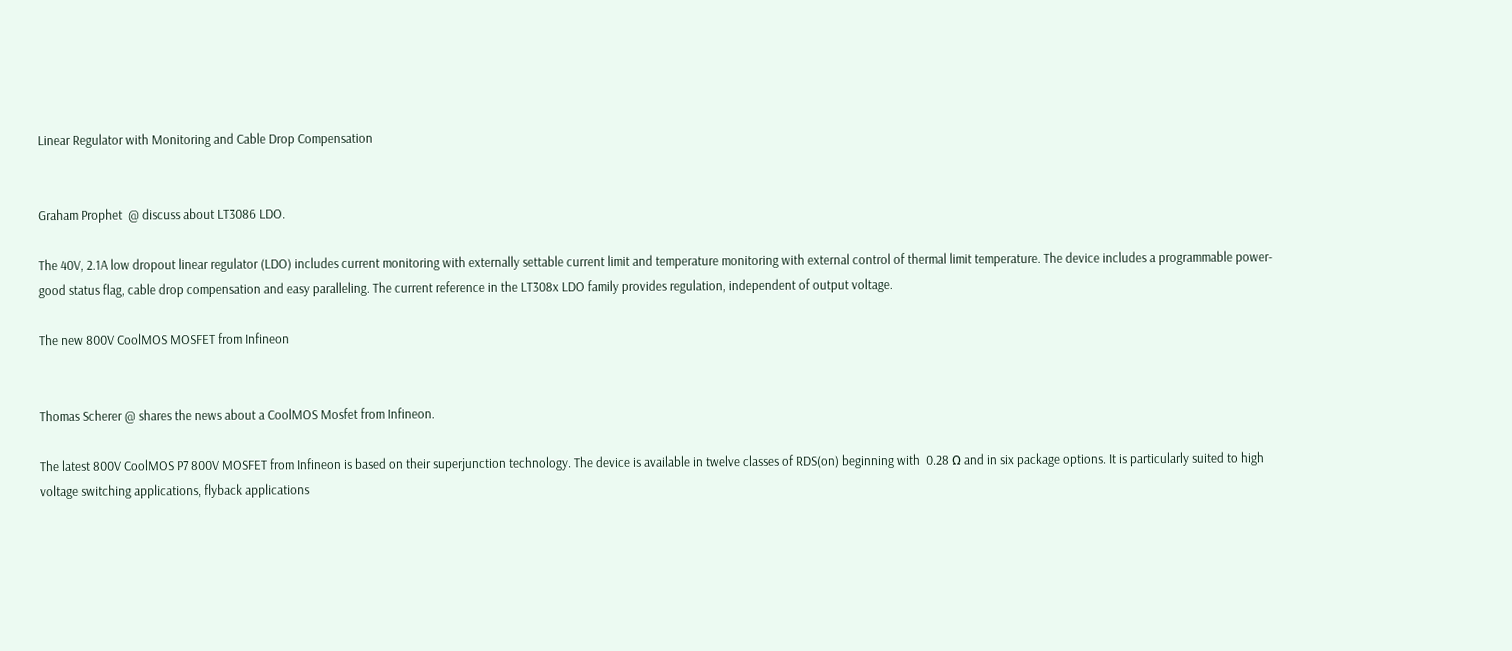Linear Regulator with Monitoring and Cable Drop Compensation


Graham Prophet  @ discuss about LT3086 LDO.

The 40V, 2.1A low dropout linear regulator (LDO) includes current monitoring with externally settable current limit and temperature monitoring with external control of thermal limit temperature. The device includes a programmable power-good status flag, cable drop compensation and easy paralleling. The current reference in the LT308x LDO family provides regulation, independent of output voltage.

The new 800V CoolMOS MOSFET from Infineon


Thomas Scherer @ shares the news about a CoolMOS Mosfet from Infineon.

The latest 800V CoolMOS P7 800V MOSFET from Infineon is based on their superjunction technology. The device is available in twelve classes of RDS(on) beginning with  0.28 Ω and in six package options. It is particularly suited to high voltage switching applications, flyback applications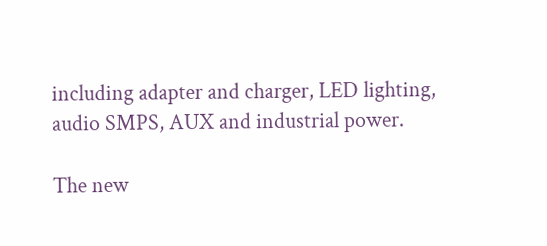including adapter and charger, LED lighting, audio SMPS, AUX and industrial power.

The new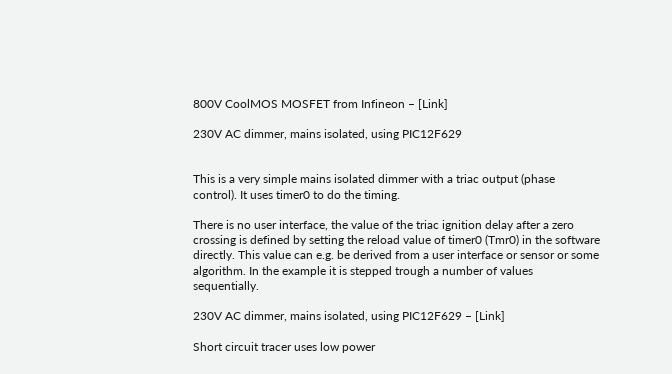800V CoolMOS MOSFET from Infineon – [Link]

230V AC dimmer, mains isolated, using PIC12F629


This is a very simple mains isolated dimmer with a triac output (phase control). It uses timer0 to do the timing.

There is no user interface, the value of the triac ignition delay after a zero crossing is defined by setting the reload value of timer0 (Tmr0) in the software directly. This value can e.g. be derived from a user interface or sensor or some algorithm. In the example it is stepped trough a number of values sequentially.

230V AC dimmer, mains isolated, using PIC12F629 – [Link]

Short circuit tracer uses low power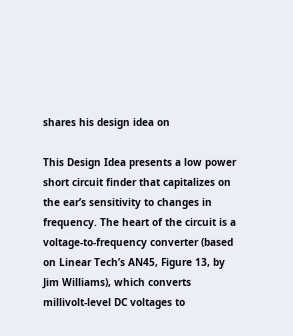shares his design idea on

This Design Idea presents a low power short circuit finder that capitalizes on the ear’s sensitivity to changes in frequency. The heart of the circuit is a voltage-to-frequency converter (based on Linear Tech’s AN45, Figure 13, by Jim Williams), which converts millivolt-level DC voltages to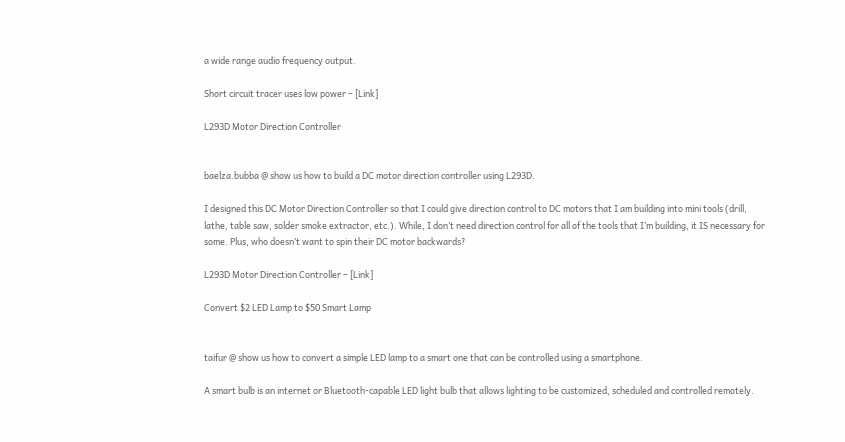a wide range audio frequency output.

Short circuit tracer uses low power – [Link]

L293D Motor Direction Controller


baelza.bubba @ show us how to build a DC motor direction controller using L293D.

I designed this DC Motor Direction Controller so that I could give direction control to DC motors that I am building into mini tools (drill, lathe, table saw, solder smoke extractor, etc.). While, I don’t need direction control for all of the tools that I’m building, it IS necessary for some. Plus, who doesn’t want to spin their DC motor backwards?

L293D Motor Direction Controller – [Link]

Convert $2 LED Lamp to $50 Smart Lamp


taifur @ show us how to convert a simple LED lamp to a smart one that can be controlled using a smartphone.

A smart bulb is an internet or Bluetooth-capable LED light bulb that allows lighting to be customized, scheduled and controlled remotely.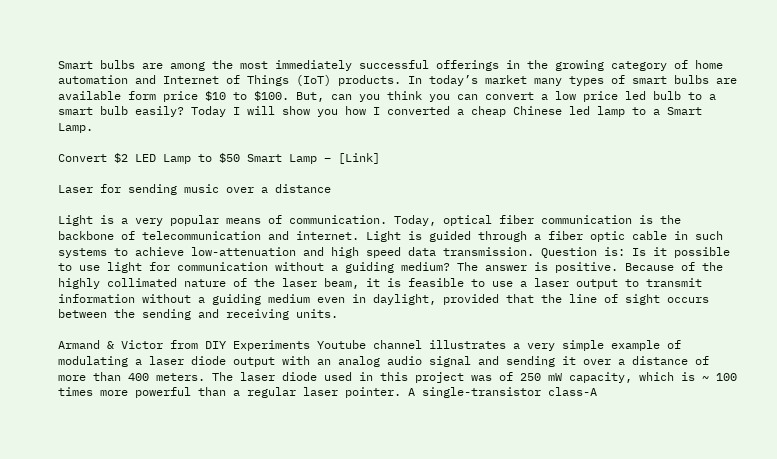Smart bulbs are among the most immediately successful offerings in the growing category of home automation and Internet of Things (IoT) products. In today’s market many types of smart bulbs are available form price $10 to $100. But, can you think you can convert a low price led bulb to a smart bulb easily? Today I will show you how I converted a cheap Chinese led lamp to a Smart Lamp.

Convert $2 LED Lamp to $50 Smart Lamp – [Link]

Laser for sending music over a distance

Light is a very popular means of communication. Today, optical fiber communication is the backbone of telecommunication and internet. Light is guided through a fiber optic cable in such systems to achieve low-attenuation and high speed data transmission. Question is: Is it possible to use light for communication without a guiding medium? The answer is positive. Because of the highly collimated nature of the laser beam, it is feasible to use a laser output to transmit information without a guiding medium even in daylight, provided that the line of sight occurs between the sending and receiving units.

Armand & Victor from DIY Experiments Youtube channel illustrates a very simple example of modulating a laser diode output with an analog audio signal and sending it over a distance of more than 400 meters. The laser diode used in this project was of 250 mW capacity, which is ~ 100 times more powerful than a regular laser pointer. A single-transistor class-A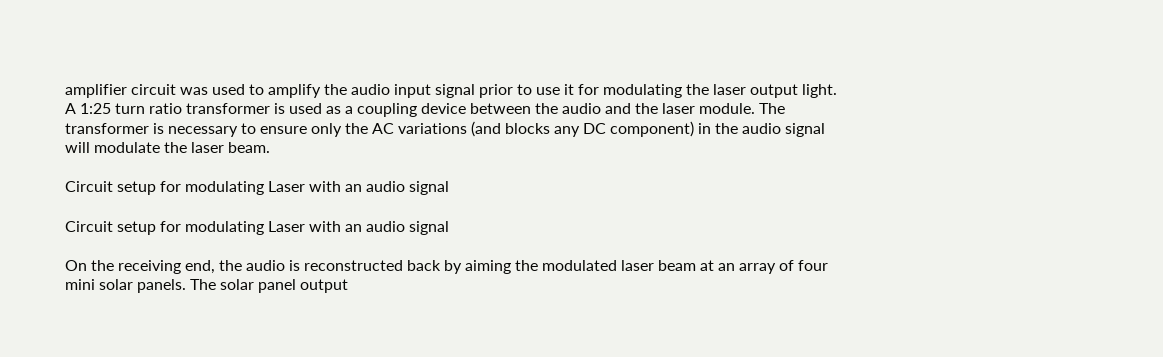amplifier circuit was used to amplify the audio input signal prior to use it for modulating the laser output light. A 1:25 turn ratio transformer is used as a coupling device between the audio and the laser module. The transformer is necessary to ensure only the AC variations (and blocks any DC component) in the audio signal will modulate the laser beam.

Circuit setup for modulating Laser with an audio signal

Circuit setup for modulating Laser with an audio signal

On the receiving end, the audio is reconstructed back by aiming the modulated laser beam at an array of four mini solar panels. The solar panel output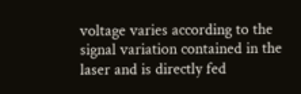voltage varies according to the signal variation contained in the laser and is directly fed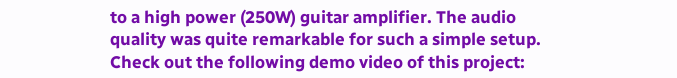to a high power (250W) guitar amplifier. The audio quality was quite remarkable for such a simple setup. Check out the following demo video of this project: